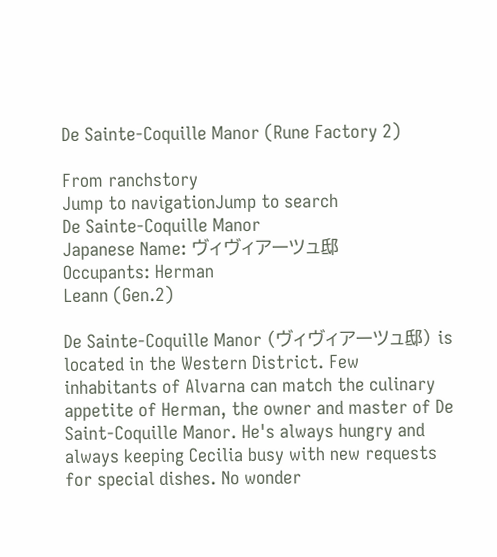De Sainte-Coquille Manor (Rune Factory 2)

From ranchstory
Jump to navigationJump to search
De Sainte-Coquille Manor
Japanese Name: ヴィヴィアーツュ邸
Occupants: Herman
Leann (Gen.2)

De Sainte-Coquille Manor (ヴィヴィアーツュ邸) is located in the Western District. Few inhabitants of Alvarna can match the culinary appetite of Herman, the owner and master of De Saint-Coquille Manor. He's always hungry and always keeping Cecilia busy with new requests for special dishes. No wonder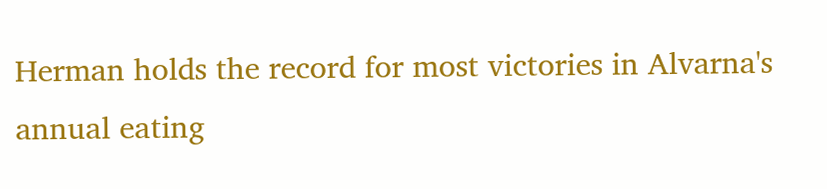Herman holds the record for most victories in Alvarna's annual eating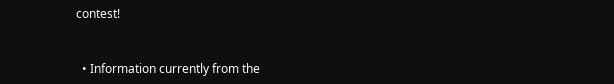contest!


  • Information currently from the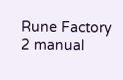Rune Factory 2 manual